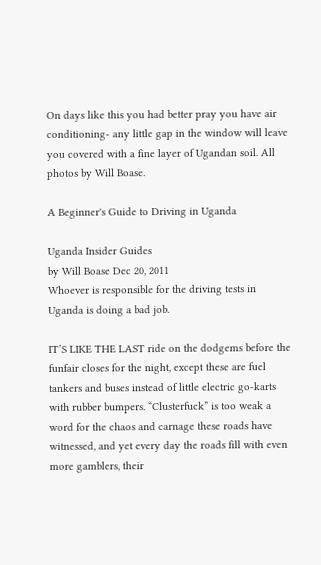On days like this you had better pray you have air conditioning- any little gap in the window will leave you covered with a fine layer of Ugandan soil. All photos by Will Boase.

A Beginner's Guide to Driving in Uganda

Uganda Insider Guides
by Will Boase Dec 20, 2011
Whoever is responsible for the driving tests in Uganda is doing a bad job.

IT’S LIKE THE LAST ride on the dodgems before the funfair closes for the night, except these are fuel tankers and buses instead of little electric go-karts with rubber bumpers. “Clusterfuck” is too weak a word for the chaos and carnage these roads have witnessed, and yet every day the roads fill with even more gamblers, their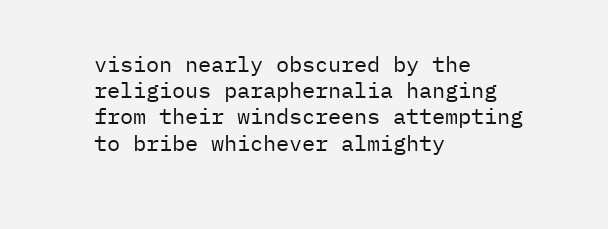vision nearly obscured by the religious paraphernalia hanging from their windscreens attempting to bribe whichever almighty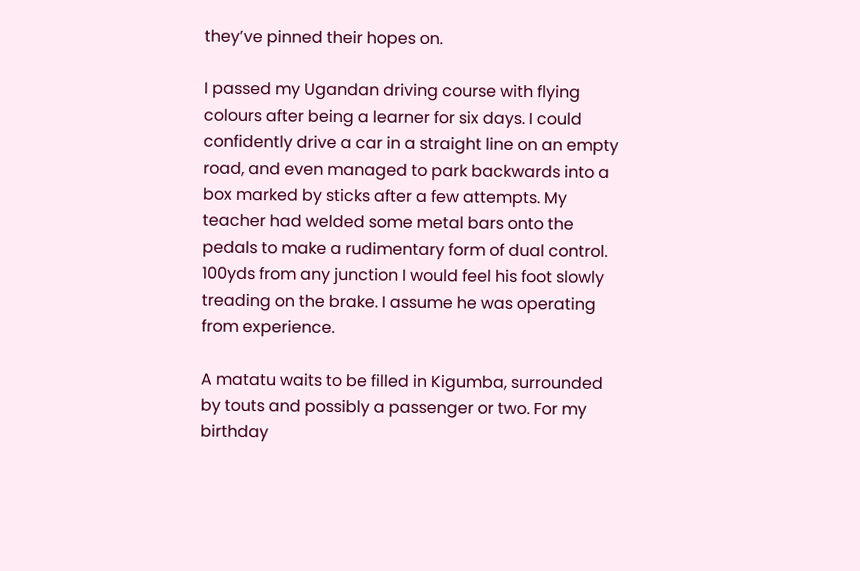they’ve pinned their hopes on.

I passed my Ugandan driving course with flying colours after being a learner for six days. I could confidently drive a car in a straight line on an empty road, and even managed to park backwards into a box marked by sticks after a few attempts. My teacher had welded some metal bars onto the pedals to make a rudimentary form of dual control. 100yds from any junction I would feel his foot slowly treading on the brake. I assume he was operating from experience.

A matatu waits to be filled in Kigumba, surrounded by touts and possibly a passenger or two. For my birthday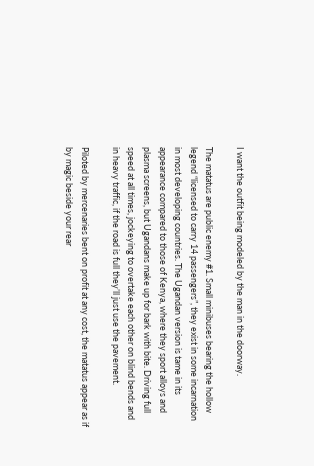I want the outfit being modeled by the man in the doorway.

The matatus are public enemy #1. Small minibuses bearing the hollow legend “licensed to carry 14 passengers”, they exist in some incarnation in most developing countries. The Ugandan version is tame in its appearance compared to those of Kenya, where they sport alloys and plasma screens, but Ugandans make up for bark with bite. Driving full speed at all times, jockeying to overtake each other on blind bends and in heavy traffic, if the road is full they’ll just use the pavement.

Piloted by mercenaries bent on profit at any cost, the matatus appear as if by magic beside your rear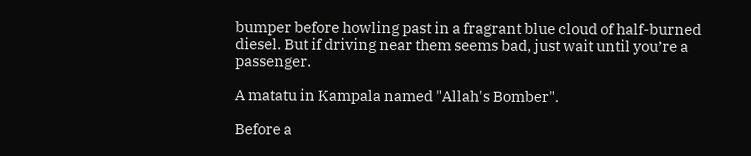bumper before howling past in a fragrant blue cloud of half-burned diesel. But if driving near them seems bad, just wait until you’re a passenger.

A matatu in Kampala named "Allah's Bomber".

Before a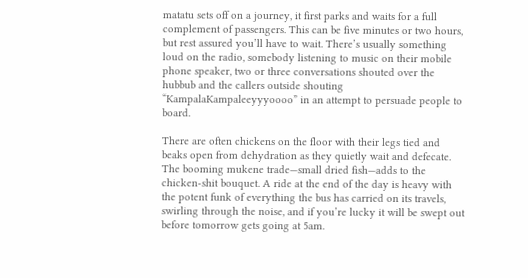matatu sets off on a journey, it first parks and waits for a full complement of passengers. This can be five minutes or two hours, but rest assured you’ll have to wait. There’s usually something loud on the radio, somebody listening to music on their mobile phone speaker, two or three conversations shouted over the hubbub and the callers outside shouting “KampalaKampaleeyyyoooo” in an attempt to persuade people to board.

There are often chickens on the floor with their legs tied and beaks open from dehydration as they quietly wait and defecate. The booming mukene trade—small dried fish—adds to the chicken-shit bouquet. A ride at the end of the day is heavy with the potent funk of everything the bus has carried on its travels, swirling through the noise, and if you’re lucky it will be swept out before tomorrow gets going at 5am.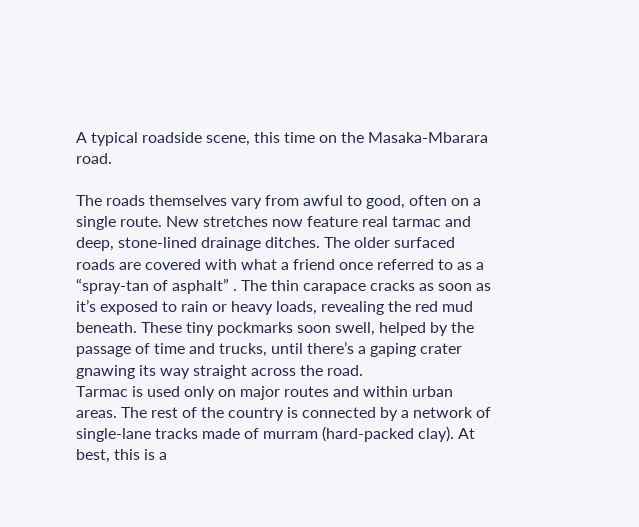A typical roadside scene, this time on the Masaka-Mbarara road.

The roads themselves vary from awful to good, often on a single route. New stretches now feature real tarmac and deep, stone-lined drainage ditches. The older surfaced roads are covered with what a friend once referred to as a “spray-tan of asphalt” . The thin carapace cracks as soon as it’s exposed to rain or heavy loads, revealing the red mud beneath. These tiny pockmarks soon swell, helped by the passage of time and trucks, until there’s a gaping crater gnawing its way straight across the road.
Tarmac is used only on major routes and within urban areas. The rest of the country is connected by a network of single-lane tracks made of murram (hard-packed clay). At best, this is a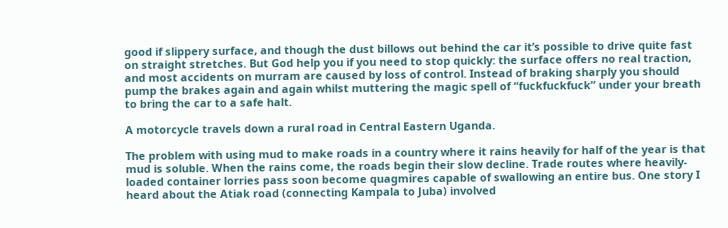good if slippery surface, and though the dust billows out behind the car it’s possible to drive quite fast on straight stretches. But God help you if you need to stop quickly: the surface offers no real traction, and most accidents on murram are caused by loss of control. Instead of braking sharply you should pump the brakes again and again whilst muttering the magic spell of “fuckfuckfuck” under your breath to bring the car to a safe halt.

A motorcycle travels down a rural road in Central Eastern Uganda.

The problem with using mud to make roads in a country where it rains heavily for half of the year is that mud is soluble. When the rains come, the roads begin their slow decline. Trade routes where heavily-loaded container lorries pass soon become quagmires capable of swallowing an entire bus. One story I heard about the Atiak road (connecting Kampala to Juba) involved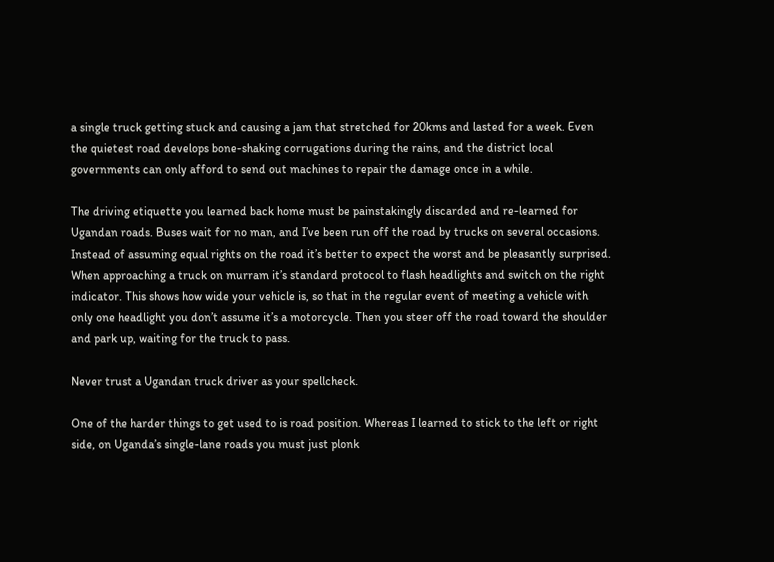a single truck getting stuck and causing a jam that stretched for 20kms and lasted for a week. Even the quietest road develops bone-shaking corrugations during the rains, and the district local governments can only afford to send out machines to repair the damage once in a while.

The driving etiquette you learned back home must be painstakingly discarded and re-learned for Ugandan roads. Buses wait for no man, and I’ve been run off the road by trucks on several occasions. Instead of assuming equal rights on the road it’s better to expect the worst and be pleasantly surprised. When approaching a truck on murram it’s standard protocol to flash headlights and switch on the right indicator. This shows how wide your vehicle is, so that in the regular event of meeting a vehicle with only one headlight you don’t assume it’s a motorcycle. Then you steer off the road toward the shoulder and park up, waiting for the truck to pass.

Never trust a Ugandan truck driver as your spellcheck.

One of the harder things to get used to is road position. Whereas I learned to stick to the left or right side, on Uganda’s single-lane roads you must just plonk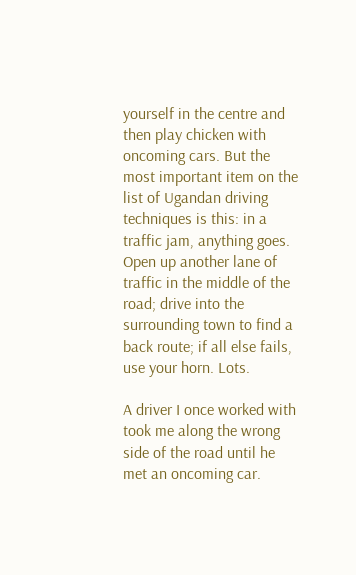yourself in the centre and then play chicken with oncoming cars. But the most important item on the list of Ugandan driving techniques is this: in a traffic jam, anything goes. Open up another lane of traffic in the middle of the road; drive into the surrounding town to find a back route; if all else fails, use your horn. Lots.

A driver I once worked with took me along the wrong side of the road until he met an oncoming car.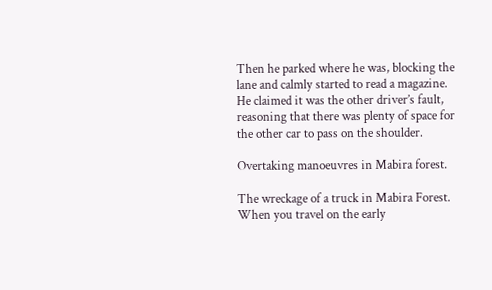Then he parked where he was, blocking the lane and calmly started to read a magazine. He claimed it was the other driver’s fault, reasoning that there was plenty of space for the other car to pass on the shoulder.

Overtaking manoeuvres in Mabira forest.

The wreckage of a truck in Mabira Forest. When you travel on the early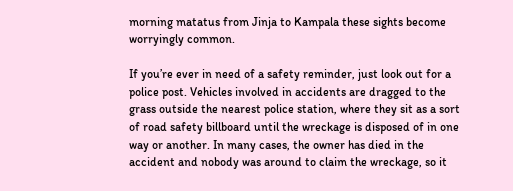morning matatus from Jinja to Kampala these sights become worryingly common.

If you’re ever in need of a safety reminder, just look out for a police post. Vehicles involved in accidents are dragged to the grass outside the nearest police station, where they sit as a sort of road safety billboard until the wreckage is disposed of in one way or another. In many cases, the owner has died in the accident and nobody was around to claim the wreckage, so it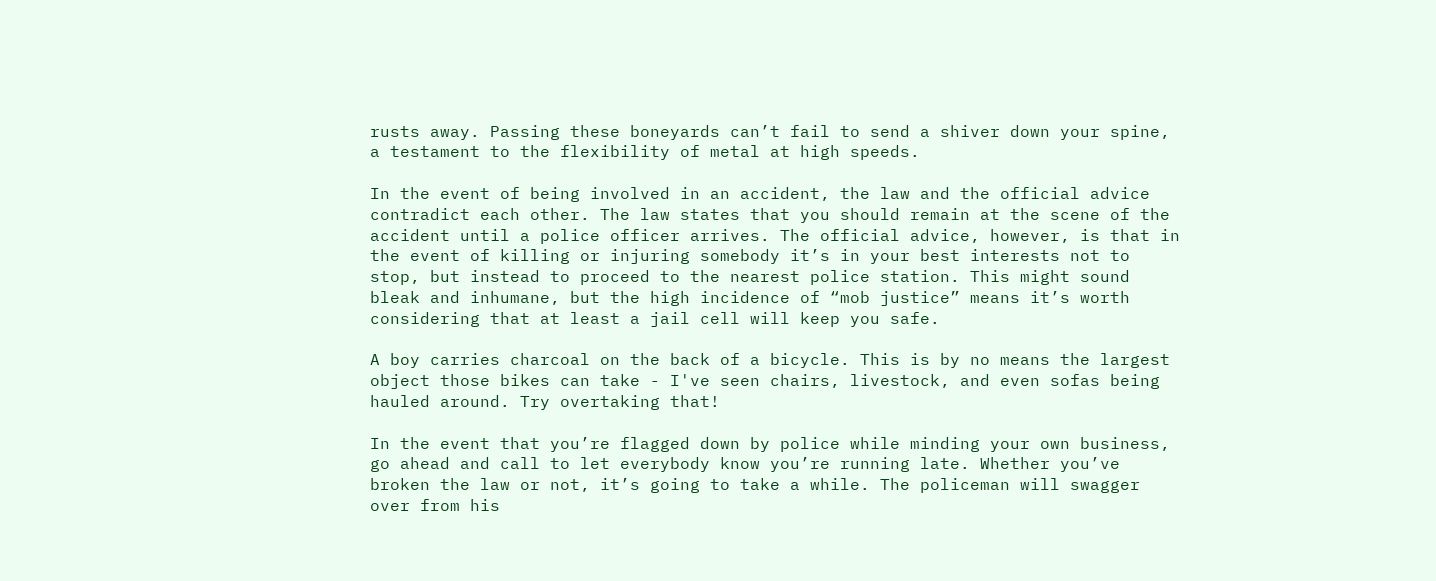rusts away. Passing these boneyards can’t fail to send a shiver down your spine, a testament to the flexibility of metal at high speeds.

In the event of being involved in an accident, the law and the official advice contradict each other. The law states that you should remain at the scene of the accident until a police officer arrives. The official advice, however, is that in the event of killing or injuring somebody it’s in your best interests not to stop, but instead to proceed to the nearest police station. This might sound bleak and inhumane, but the high incidence of “mob justice” means it’s worth considering that at least a jail cell will keep you safe.

A boy carries charcoal on the back of a bicycle. This is by no means the largest object those bikes can take - I've seen chairs, livestock, and even sofas being hauled around. Try overtaking that!

In the event that you’re flagged down by police while minding your own business, go ahead and call to let everybody know you’re running late. Whether you’ve broken the law or not, it’s going to take a while. The policeman will swagger over from his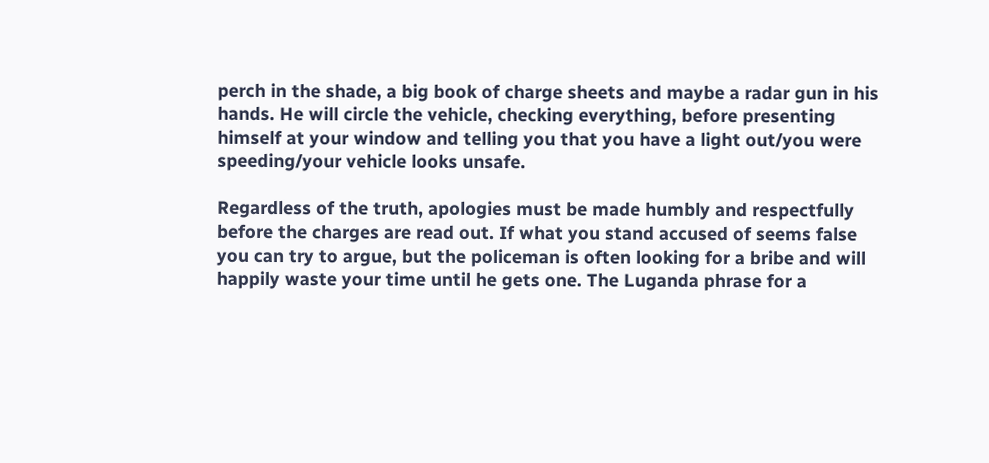perch in the shade, a big book of charge sheets and maybe a radar gun in his hands. He will circle the vehicle, checking everything, before presenting himself at your window and telling you that you have a light out/you were speeding/your vehicle looks unsafe.

Regardless of the truth, apologies must be made humbly and respectfully before the charges are read out. If what you stand accused of seems false you can try to argue, but the policeman is often looking for a bribe and will happily waste your time until he gets one. The Luganda phrase for a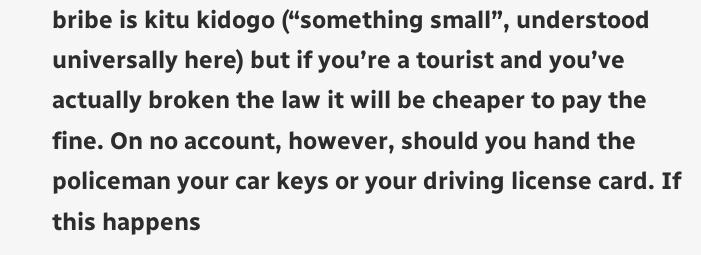bribe is kitu kidogo (“something small”, understood universally here) but if you’re a tourist and you’ve actually broken the law it will be cheaper to pay the fine. On no account, however, should you hand the policeman your car keys or your driving license card. If this happens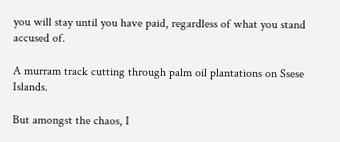you will stay until you have paid, regardless of what you stand accused of.

A murram track cutting through palm oil plantations on Ssese Islands.

But amongst the chaos, I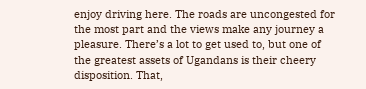enjoy driving here. The roads are uncongested for the most part and the views make any journey a pleasure. There’s a lot to get used to, but one of the greatest assets of Ugandans is their cheery disposition. That,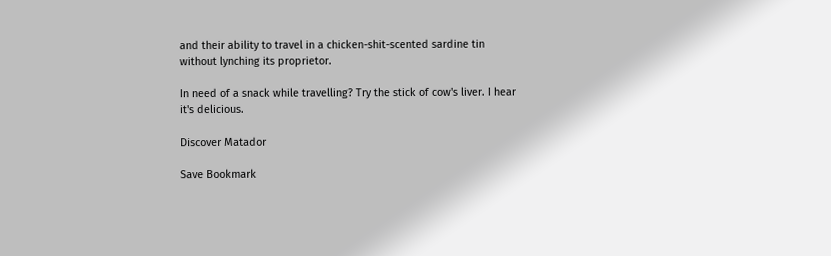and their ability to travel in a chicken-shit-scented sardine tin without lynching its proprietor.

In need of a snack while travelling? Try the stick of cow's liver. I hear it's delicious.

Discover Matador

Save Bookmark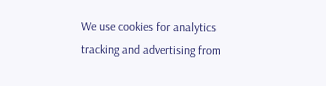We use cookies for analytics tracking and advertising from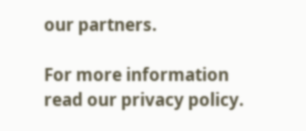our partners.

For more information read our privacy policy.